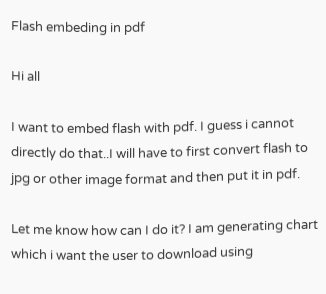Flash embeding in pdf

Hi all

I want to embed flash with pdf. I guess i cannot directly do that..I will have to first convert flash to jpg or other image format and then put it in pdf.

Let me know how can I do it? I am generating chart which i want the user to download using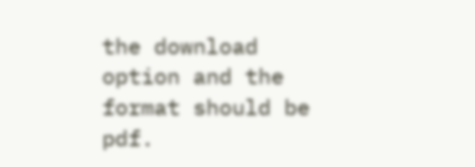the download option and the format should be pdf.